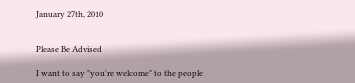January 27th, 2010


Please Be Advised

I want to say "you're welcome" to the people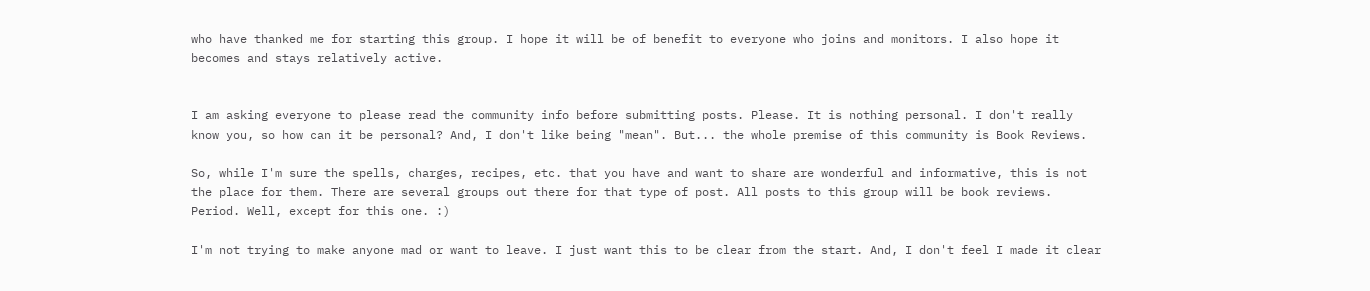who have thanked me for starting this group. I hope it will be of benefit to everyone who joins and monitors. I also hope it becomes and stays relatively active.


I am asking everyone to please read the community info before submitting posts. Please. It is nothing personal. I don't really know you, so how can it be personal? And, I don't like being "mean". But... the whole premise of this community is Book Reviews.

So, while I'm sure the spells, charges, recipes, etc. that you have and want to share are wonderful and informative, this is not the place for them. There are several groups out there for that type of post. All posts to this group will be book reviews. Period. Well, except for this one. :)

I'm not trying to make anyone mad or want to leave. I just want this to be clear from the start. And, I don't feel I made it clear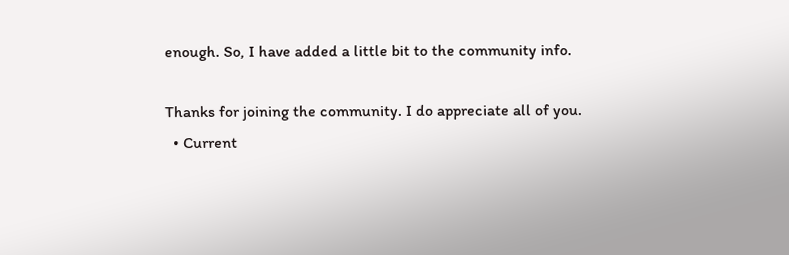enough. So, I have added a little bit to the community info.

Thanks for joining the community. I do appreciate all of you.
  • Current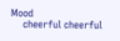Mood
    cheerful cheerful